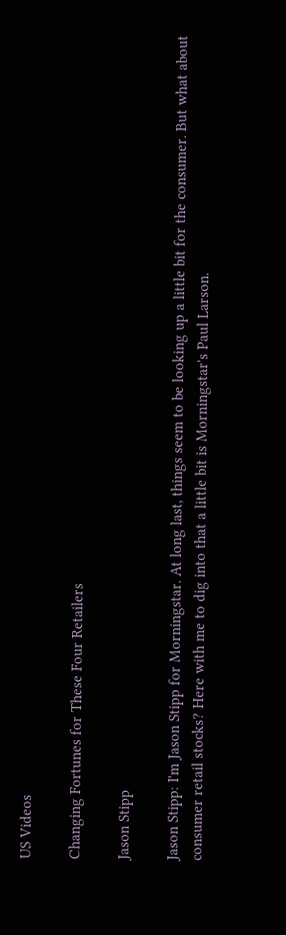US Videos

Changing Fortunes for These Four Retailers

Jason Stipp

Jason Stipp: I'm Jason Stipp for Morningstar. At long last, things seem to be looking up a little bit for the consumer. But what about consumer retail stocks? Here with me to dig into that a little bit is Morningstar's Paul Larson.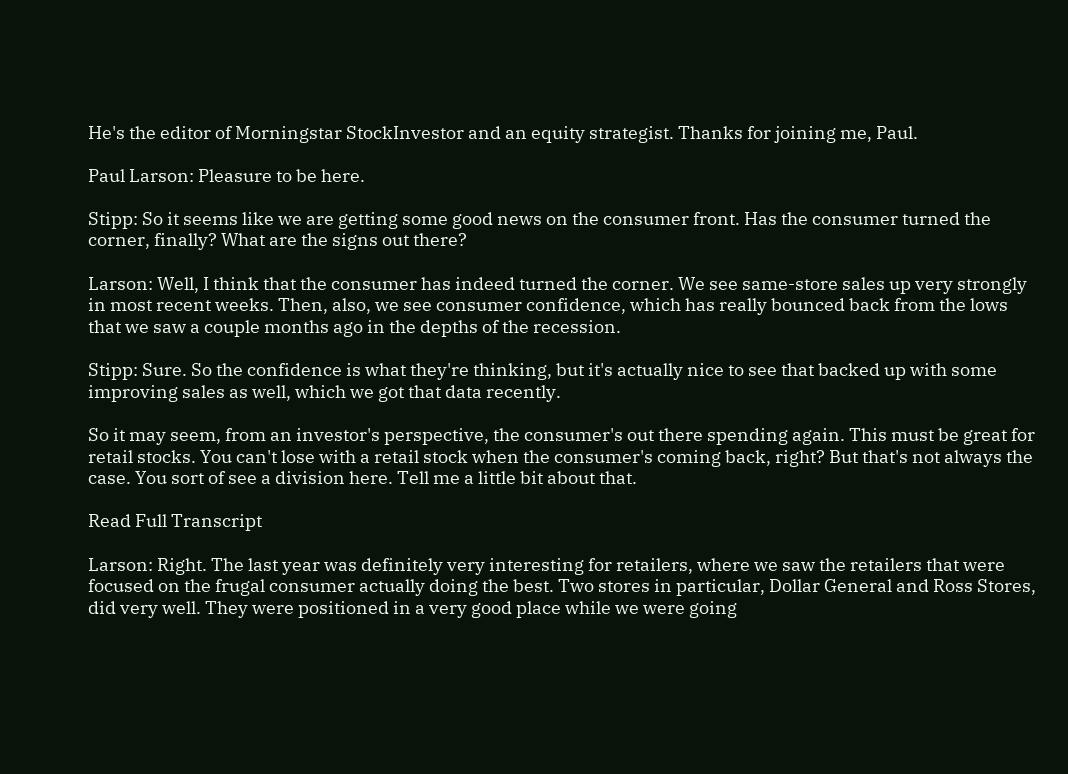He's the editor of Morningstar StockInvestor and an equity strategist. Thanks for joining me, Paul.

Paul Larson: Pleasure to be here.

Stipp: So it seems like we are getting some good news on the consumer front. Has the consumer turned the corner, finally? What are the signs out there?

Larson: Well, I think that the consumer has indeed turned the corner. We see same-store sales up very strongly in most recent weeks. Then, also, we see consumer confidence, which has really bounced back from the lows that we saw a couple months ago in the depths of the recession.

Stipp: Sure. So the confidence is what they're thinking, but it's actually nice to see that backed up with some improving sales as well, which we got that data recently.

So it may seem, from an investor's perspective, the consumer's out there spending again. This must be great for retail stocks. You can't lose with a retail stock when the consumer's coming back, right? But that's not always the case. You sort of see a division here. Tell me a little bit about that.

Read Full Transcript

Larson: Right. The last year was definitely very interesting for retailers, where we saw the retailers that were focused on the frugal consumer actually doing the best. Two stores in particular, Dollar General and Ross Stores, did very well. They were positioned in a very good place while we were going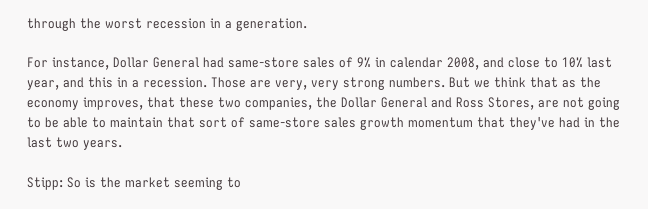through the worst recession in a generation.

For instance, Dollar General had same-store sales of 9% in calendar 2008, and close to 10% last year, and this in a recession. Those are very, very strong numbers. But we think that as the economy improves, that these two companies, the Dollar General and Ross Stores, are not going to be able to maintain that sort of same-store sales growth momentum that they've had in the last two years.

Stipp: So is the market seeming to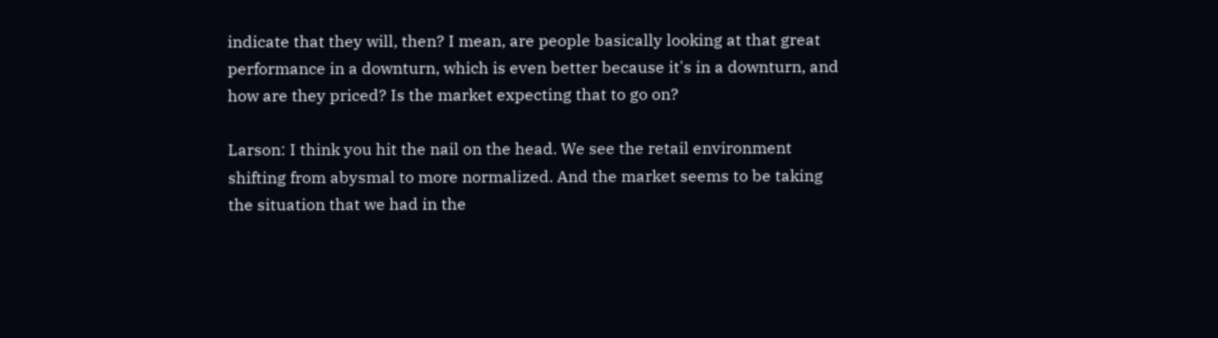indicate that they will, then? I mean, are people basically looking at that great performance in a downturn, which is even better because it's in a downturn, and how are they priced? Is the market expecting that to go on?

Larson: I think you hit the nail on the head. We see the retail environment shifting from abysmal to more normalized. And the market seems to be taking the situation that we had in the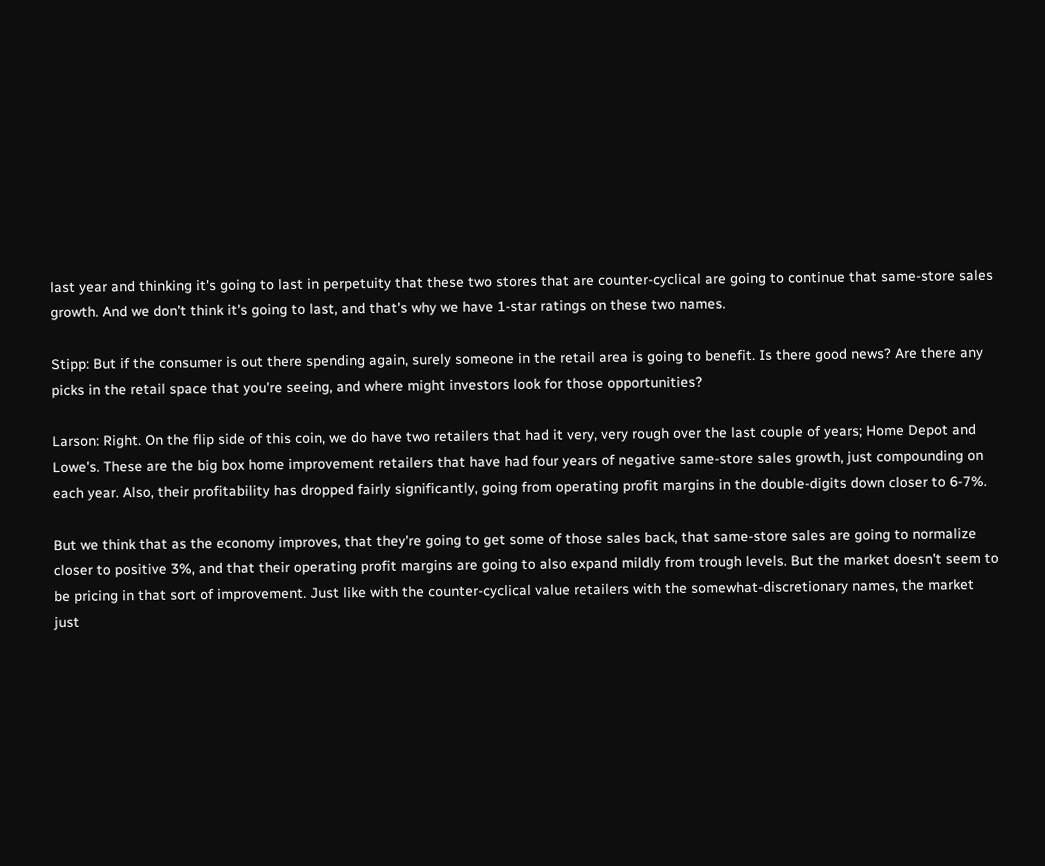last year and thinking it's going to last in perpetuity that these two stores that are counter-cyclical are going to continue that same-store sales growth. And we don't think it's going to last, and that's why we have 1-star ratings on these two names.

Stipp: But if the consumer is out there spending again, surely someone in the retail area is going to benefit. Is there good news? Are there any picks in the retail space that you're seeing, and where might investors look for those opportunities?

Larson: Right. On the flip side of this coin, we do have two retailers that had it very, very rough over the last couple of years; Home Depot and Lowe's. These are the big box home improvement retailers that have had four years of negative same-store sales growth, just compounding on each year. Also, their profitability has dropped fairly significantly, going from operating profit margins in the double-digits down closer to 6-7%.

But we think that as the economy improves, that they're going to get some of those sales back, that same-store sales are going to normalize closer to positive 3%, and that their operating profit margins are going to also expand mildly from trough levels. But the market doesn't seem to be pricing in that sort of improvement. Just like with the counter-cyclical value retailers with the somewhat-discretionary names, the market just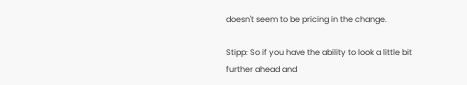doesn't seem to be pricing in the change.

Stipp: So if you have the ability to look a little bit further ahead and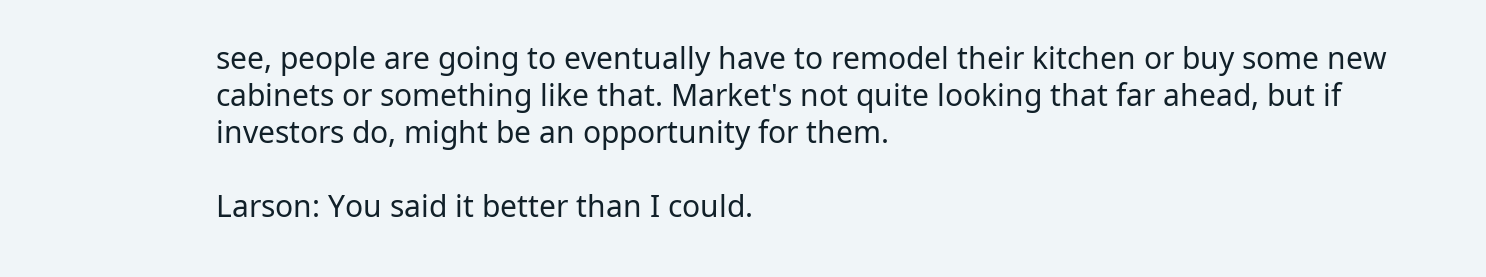see, people are going to eventually have to remodel their kitchen or buy some new cabinets or something like that. Market's not quite looking that far ahead, but if investors do, might be an opportunity for them.

Larson: You said it better than I could.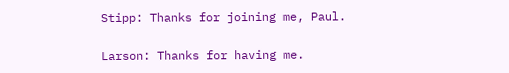Stipp: Thanks for joining me, Paul.

Larson: Thanks for having me.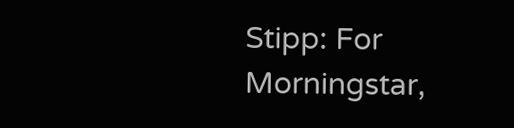Stipp: For Morningstar,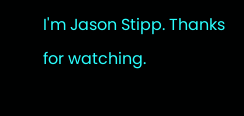I'm Jason Stipp. Thanks for watching.